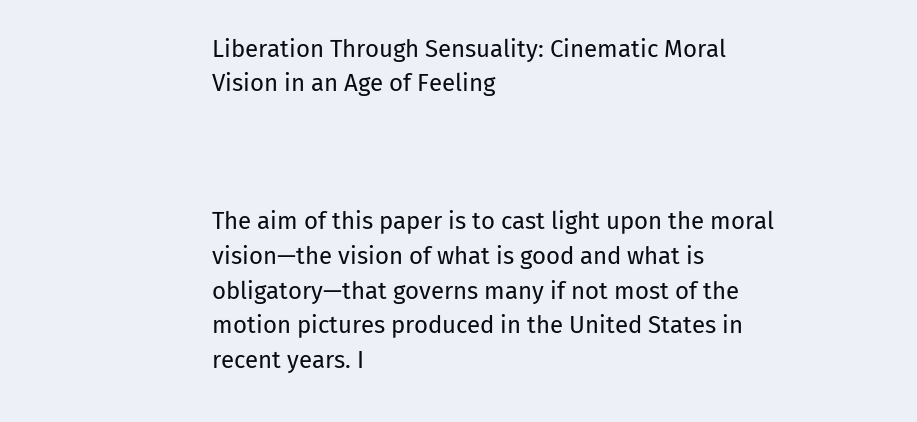Liberation Through Sensuality: Cinematic Moral Vision in an Age of Feeling



The aim of this paper is to cast light upon the moral vision—the vision of what is good and what is obligatory—that governs many if not most of the motion pictures produced in the United States in recent years. I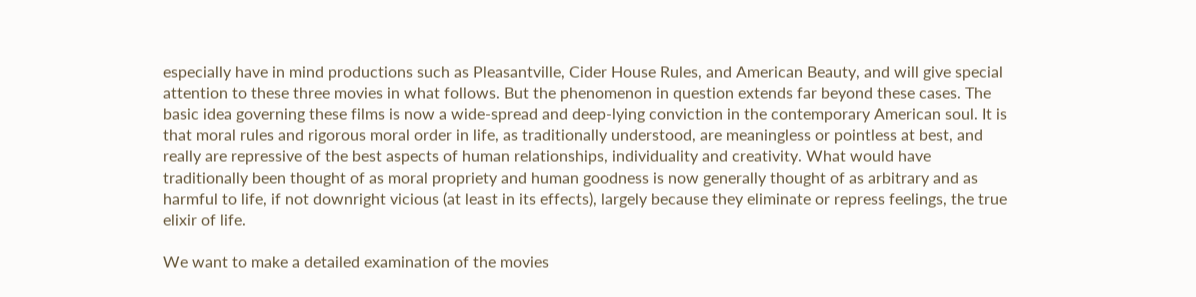especially have in mind productions such as Pleasantville, Cider House Rules, and American Beauty, and will give special attention to these three movies in what follows. But the phenomenon in question extends far beyond these cases. The basic idea governing these films is now a wide-spread and deep-lying conviction in the contemporary American soul. It is that moral rules and rigorous moral order in life, as traditionally understood, are meaningless or pointless at best, and really are repressive of the best aspects of human relationships, individuality and creativity. What would have traditionally been thought of as moral propriety and human goodness is now generally thought of as arbitrary and as harmful to life, if not downright vicious (at least in its effects), largely because they eliminate or repress feelings, the true elixir of life.

We want to make a detailed examination of the movies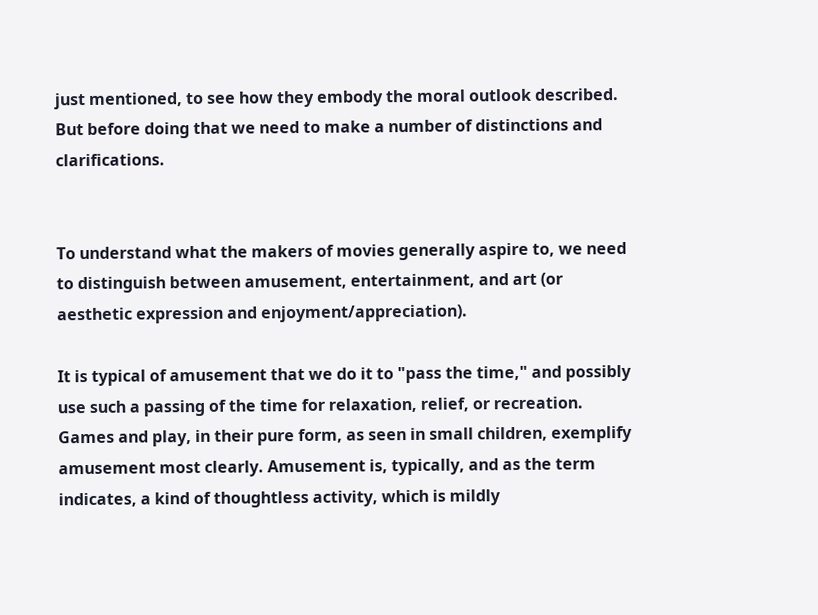just mentioned, to see how they embody the moral outlook described. But before doing that we need to make a number of distinctions and clarifications.


To understand what the makers of movies generally aspire to, we need to distinguish between amusement, entertainment, and art (or aesthetic expression and enjoyment/appreciation).

It is typical of amusement that we do it to "pass the time," and possibly use such a passing of the time for relaxation, relief, or recreation. Games and play, in their pure form, as seen in small children, exemplify amusement most clearly. Amusement is, typically, and as the term indicates, a kind of thoughtless activity, which is mildly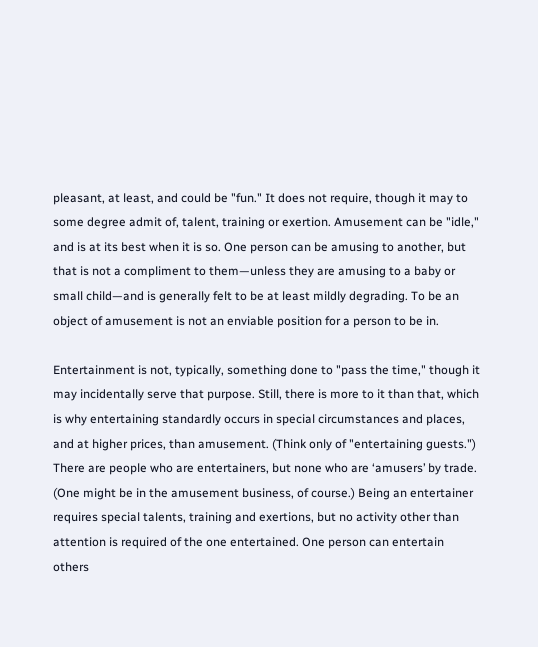pleasant, at least, and could be "fun." It does not require, though it may to some degree admit of, talent, training or exertion. Amusement can be "idle," and is at its best when it is so. One person can be amusing to another, but that is not a compliment to them—unless they are amusing to a baby or small child—and is generally felt to be at least mildly degrading. To be an object of amusement is not an enviable position for a person to be in.

Entertainment is not, typically, something done to "pass the time," though it may incidentally serve that purpose. Still, there is more to it than that, which is why entertaining standardly occurs in special circumstances and places, and at higher prices, than amusement. (Think only of "entertaining guests.") There are people who are entertainers, but none who are ‘amusers’ by trade. (One might be in the amusement business, of course.) Being an entertainer requires special talents, training and exertions, but no activity other than attention is required of the one entertained. One person can entertain others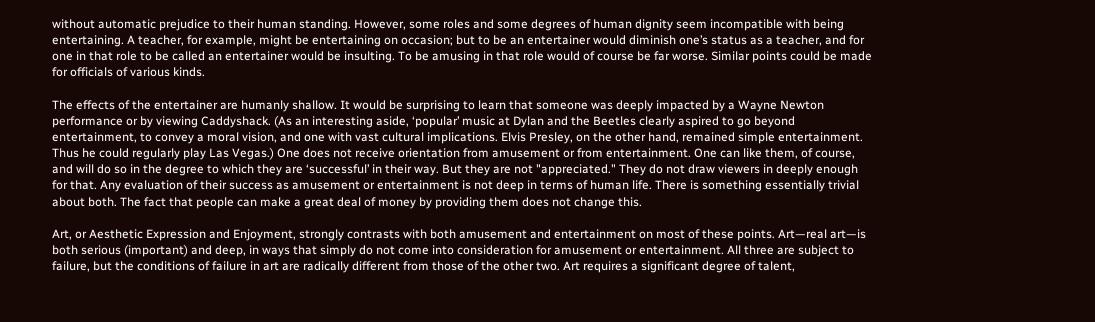without automatic prejudice to their human standing. However, some roles and some degrees of human dignity seem incompatible with being entertaining. A teacher, for example, might be entertaining on occasion; but to be an entertainer would diminish one’s status as a teacher, and for one in that role to be called an entertainer would be insulting. To be amusing in that role would of course be far worse. Similar points could be made for officials of various kinds.

The effects of the entertainer are humanly shallow. It would be surprising to learn that someone was deeply impacted by a Wayne Newton performance or by viewing Caddyshack. (As an interesting aside, ‘popular’ music at Dylan and the Beetles clearly aspired to go beyond entertainment, to convey a moral vision, and one with vast cultural implications. Elvis Presley, on the other hand, remained simple entertainment. Thus he could regularly play Las Vegas.) One does not receive orientation from amusement or from entertainment. One can like them, of course, and will do so in the degree to which they are ‘successful’ in their way. But they are not "appreciated." They do not draw viewers in deeply enough for that. Any evaluation of their success as amusement or entertainment is not deep in terms of human life. There is something essentially trivial about both. The fact that people can make a great deal of money by providing them does not change this.

Art, or Aesthetic Expression and Enjoyment, strongly contrasts with both amusement and entertainment on most of these points. Art—real art—is both serious (important) and deep, in ways that simply do not come into consideration for amusement or entertainment. All three are subject to failure, but the conditions of failure in art are radically different from those of the other two. Art requires a significant degree of talent,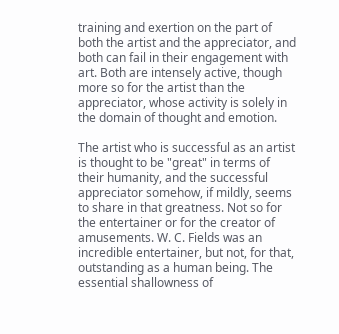training and exertion on the part of both the artist and the appreciator, and both can fail in their engagement with art. Both are intensely active, though more so for the artist than the appreciator, whose activity is solely in the domain of thought and emotion.

The artist who is successful as an artist is thought to be "great" in terms of their humanity, and the successful appreciator somehow, if mildly, seems to share in that greatness. Not so for the entertainer or for the creator of amusements. W. C. Fields was an incredible entertainer, but not, for that, outstanding as a human being. The essential shallowness of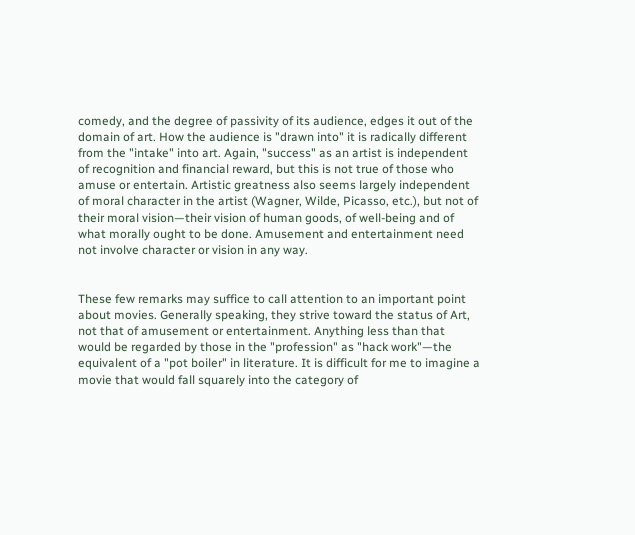comedy, and the degree of passivity of its audience, edges it out of the domain of art. How the audience is "drawn into" it is radically different from the "intake" into art. Again, "success" as an artist is independent of recognition and financial reward, but this is not true of those who amuse or entertain. Artistic greatness also seems largely independent of moral character in the artist (Wagner, Wilde, Picasso, etc.), but not of their moral vision—their vision of human goods, of well-being and of what morally ought to be done. Amusement and entertainment need not involve character or vision in any way.


These few remarks may suffice to call attention to an important point about movies. Generally speaking, they strive toward the status of Art, not that of amusement or entertainment. Anything less than that would be regarded by those in the "profession" as "hack work"—the equivalent of a "pot boiler" in literature. It is difficult for me to imagine a movie that would fall squarely into the category of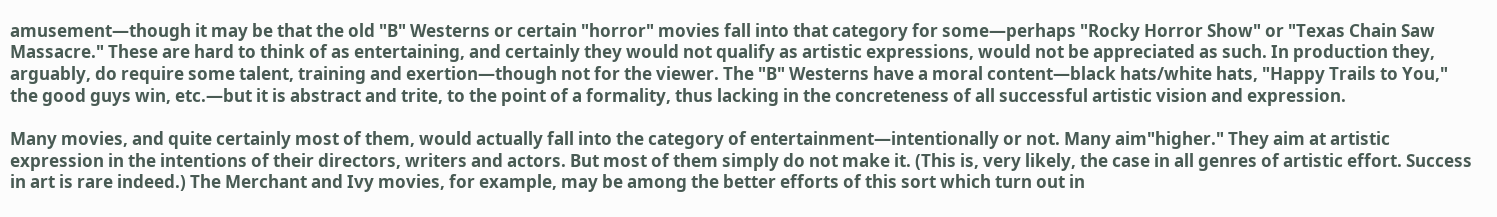amusement—though it may be that the old "B" Westerns or certain "horror" movies fall into that category for some—perhaps "Rocky Horror Show" or "Texas Chain Saw Massacre." These are hard to think of as entertaining, and certainly they would not qualify as artistic expressions, would not be appreciated as such. In production they, arguably, do require some talent, training and exertion—though not for the viewer. The "B" Westerns have a moral content—black hats/white hats, "Happy Trails to You," the good guys win, etc.—but it is abstract and trite, to the point of a formality, thus lacking in the concreteness of all successful artistic vision and expression.

Many movies, and quite certainly most of them, would actually fall into the category of entertainment—intentionally or not. Many aim"higher." They aim at artistic expression in the intentions of their directors, writers and actors. But most of them simply do not make it. (This is, very likely, the case in all genres of artistic effort. Success in art is rare indeed.) The Merchant and Ivy movies, for example, may be among the better efforts of this sort which turn out in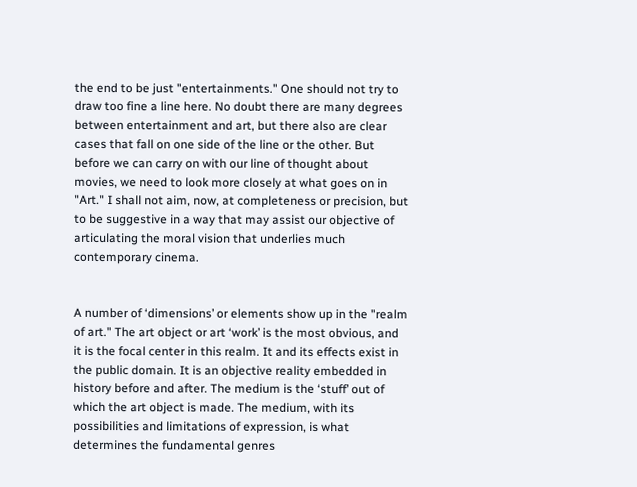the end to be just "entertainments." One should not try to draw too fine a line here. No doubt there are many degrees between entertainment and art, but there also are clear cases that fall on one side of the line or the other. But before we can carry on with our line of thought about movies, we need to look more closely at what goes on in "Art." I shall not aim, now, at completeness or precision, but to be suggestive in a way that may assist our objective of articulating the moral vision that underlies much contemporary cinema.


A number of ‘dimensions’ or elements show up in the "realm of art." The art object or art ‘work’ is the most obvious, and it is the focal center in this realm. It and its effects exist in the public domain. It is an objective reality embedded in history before and after. The medium is the ‘stuff’ out of which the art object is made. The medium, with its possibilities and limitations of expression, is what determines the fundamental genres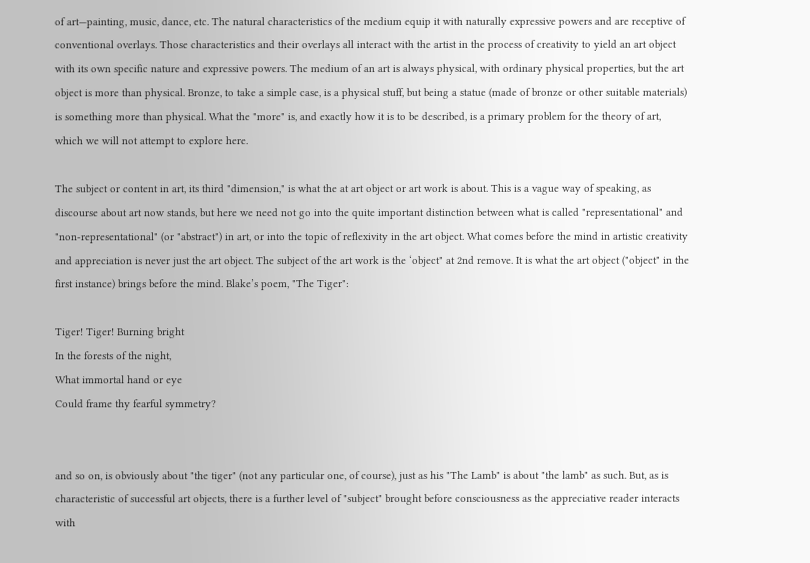of art—painting, music, dance, etc. The natural characteristics of the medium equip it with naturally expressive powers and are receptive of conventional overlays. Those characteristics and their overlays all interact with the artist in the process of creativity to yield an art object with its own specific nature and expressive powers. The medium of an art is always physical, with ordinary physical properties, but the art object is more than physical. Bronze, to take a simple case, is a physical stuff, but being a statue (made of bronze or other suitable materials) is something more than physical. What the "more" is, and exactly how it is to be described, is a primary problem for the theory of art, which we will not attempt to explore here.

The subject or content in art, its third "dimension," is what the at art object or art work is about. This is a vague way of speaking, as discourse about art now stands, but here we need not go into the quite important distinction between what is called "representational" and "non-representational" (or "abstract") in art, or into the topic of reflexivity in the art object. What comes before the mind in artistic creativity and appreciation is never just the art object. The subject of the art work is the ‘object" at 2nd remove. It is what the art object ("object" in the first instance) brings before the mind. Blake’s poem, "The Tiger":

Tiger! Tiger! Burning bright
In the forests of the night,
What immortal hand or eye
Could frame thy fearful symmetry?


and so on, is obviously about "the tiger" (not any particular one, of course), just as his "The Lamb" is about "the lamb" as such. But, as is characteristic of successful art objects, there is a further level of "subject" brought before consciousness as the appreciative reader interacts with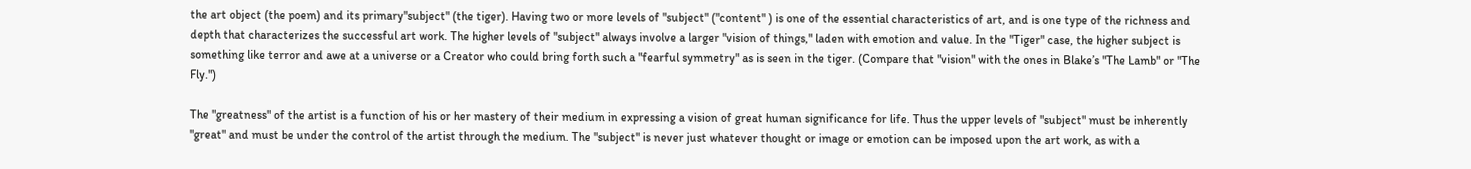the art object (the poem) and its primary"subject" (the tiger). Having two or more levels of "subject" ("content" ) is one of the essential characteristics of art, and is one type of the richness and depth that characterizes the successful art work. The higher levels of "subject" always involve a larger "vision of things," laden with emotion and value. In the "Tiger" case, the higher subject is something like terror and awe at a universe or a Creator who could bring forth such a "fearful symmetry" as is seen in the tiger. (Compare that "vision" with the ones in Blake’s "The Lamb" or "The Fly.")

The "greatness" of the artist is a function of his or her mastery of their medium in expressing a vision of great human significance for life. Thus the upper levels of "subject" must be inherently "great" and must be under the control of the artist through the medium. The "subject" is never just whatever thought or image or emotion can be imposed upon the art work, as with a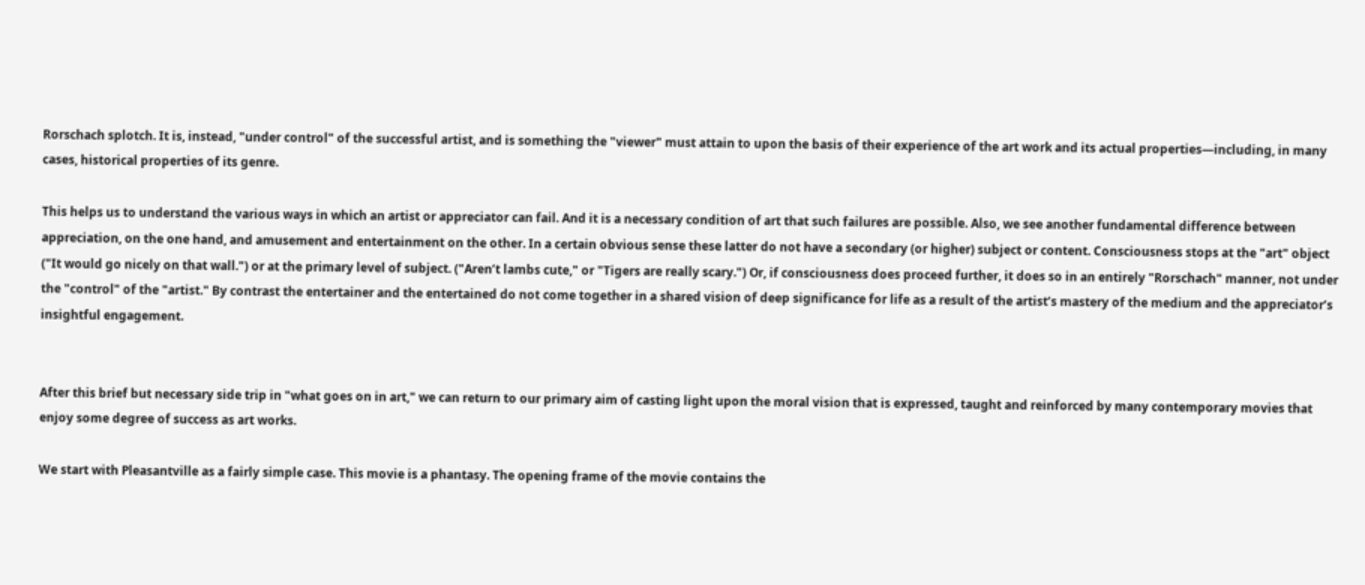Rorschach splotch. It is, instead, "under control" of the successful artist, and is something the "viewer" must attain to upon the basis of their experience of the art work and its actual properties—including, in many cases, historical properties of its genre.

This helps us to understand the various ways in which an artist or appreciator can fail. And it is a necessary condition of art that such failures are possible. Also, we see another fundamental difference between appreciation, on the one hand, and amusement and entertainment on the other. In a certain obvious sense these latter do not have a secondary (or higher) subject or content. Consciousness stops at the "art" object ("It would go nicely on that wall.") or at the primary level of subject. ("Aren’t lambs cute," or "Tigers are really scary.") Or, if consciousness does proceed further, it does so in an entirely "Rorschach" manner, not under the "control" of the "artist." By contrast the entertainer and the entertained do not come together in a shared vision of deep significance for life as a result of the artist’s mastery of the medium and the appreciator’s insightful engagement.


After this brief but necessary side trip in "what goes on in art," we can return to our primary aim of casting light upon the moral vision that is expressed, taught and reinforced by many contemporary movies that enjoy some degree of success as art works.

We start with Pleasantville as a fairly simple case. This movie is a phantasy. The opening frame of the movie contains the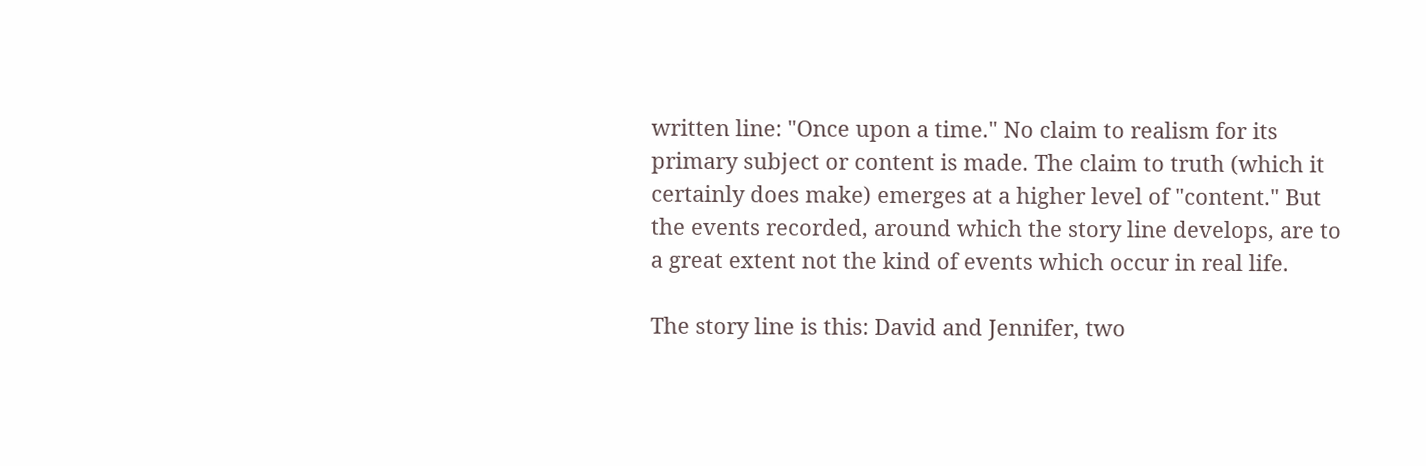written line: "Once upon a time." No claim to realism for its primary subject or content is made. The claim to truth (which it certainly does make) emerges at a higher level of "content." But the events recorded, around which the story line develops, are to a great extent not the kind of events which occur in real life.

The story line is this: David and Jennifer, two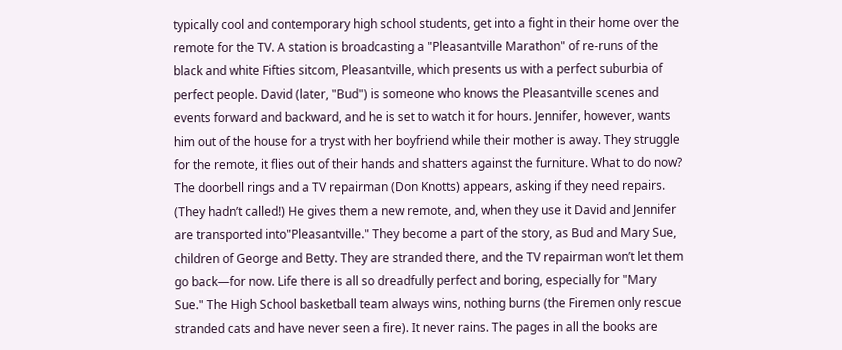typically cool and contemporary high school students, get into a fight in their home over the remote for the TV. A station is broadcasting a "Pleasantville Marathon" of re-runs of the black and white Fifties sitcom, Pleasantville, which presents us with a perfect suburbia of perfect people. David (later, "Bud") is someone who knows the Pleasantville scenes and events forward and backward, and he is set to watch it for hours. Jennifer, however, wants him out of the house for a tryst with her boyfriend while their mother is away. They struggle for the remote, it flies out of their hands and shatters against the furniture. What to do now? The doorbell rings and a TV repairman (Don Knotts) appears, asking if they need repairs. (They hadn’t called!) He gives them a new remote, and, when they use it David and Jennifer are transported into"Pleasantville." They become a part of the story, as Bud and Mary Sue, children of George and Betty. They are stranded there, and the TV repairman won’t let them go back—for now. Life there is all so dreadfully perfect and boring, especially for "Mary Sue." The High School basketball team always wins, nothing burns (the Firemen only rescue stranded cats and have never seen a fire). It never rains. The pages in all the books are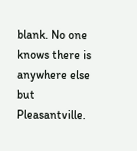blank. No one knows there is anywhere else but Pleasantville.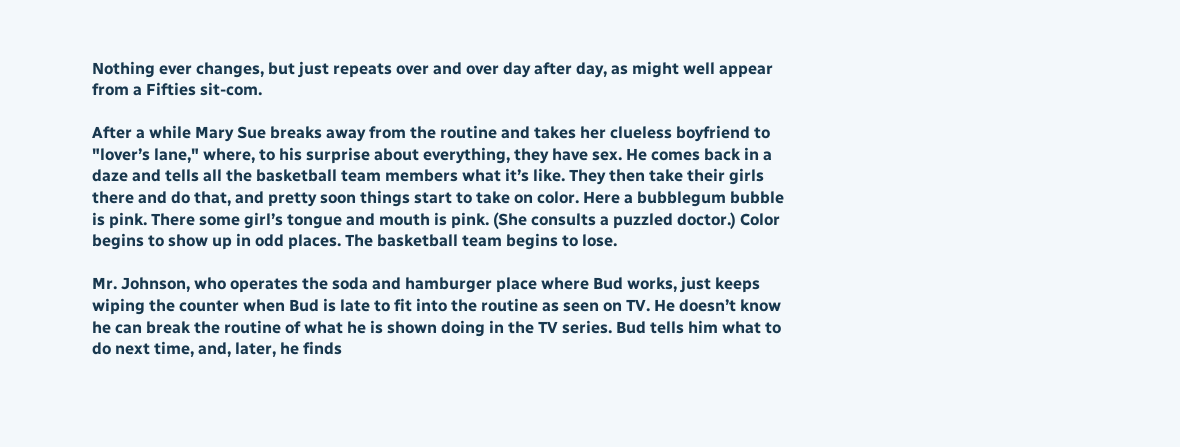Nothing ever changes, but just repeats over and over day after day, as might well appear from a Fifties sit-com.

After a while Mary Sue breaks away from the routine and takes her clueless boyfriend to "lover’s lane," where, to his surprise about everything, they have sex. He comes back in a daze and tells all the basketball team members what it’s like. They then take their girls there and do that, and pretty soon things start to take on color. Here a bubblegum bubble is pink. There some girl’s tongue and mouth is pink. (She consults a puzzled doctor.) Color begins to show up in odd places. The basketball team begins to lose.

Mr. Johnson, who operates the soda and hamburger place where Bud works, just keeps wiping the counter when Bud is late to fit into the routine as seen on TV. He doesn’t know he can break the routine of what he is shown doing in the TV series. Bud tells him what to do next time, and, later, he finds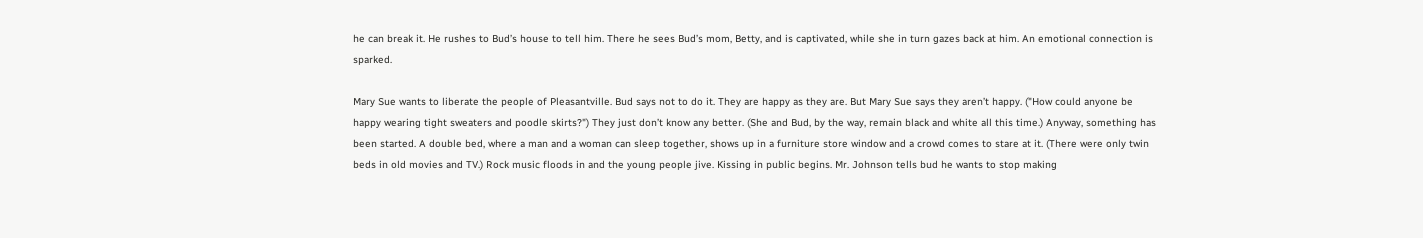he can break it. He rushes to Bud’s house to tell him. There he sees Bud’s mom, Betty, and is captivated, while she in turn gazes back at him. An emotional connection is sparked.

Mary Sue wants to liberate the people of Pleasantville. Bud says not to do it. They are happy as they are. But Mary Sue says they aren’t happy. ("How could anyone be happy wearing tight sweaters and poodle skirts?") They just don’t know any better. (She and Bud, by the way, remain black and white all this time.) Anyway, something has been started. A double bed, where a man and a woman can sleep together, shows up in a furniture store window and a crowd comes to stare at it. (There were only twin beds in old movies and TV.) Rock music floods in and the young people jive. Kissing in public begins. Mr. Johnson tells bud he wants to stop making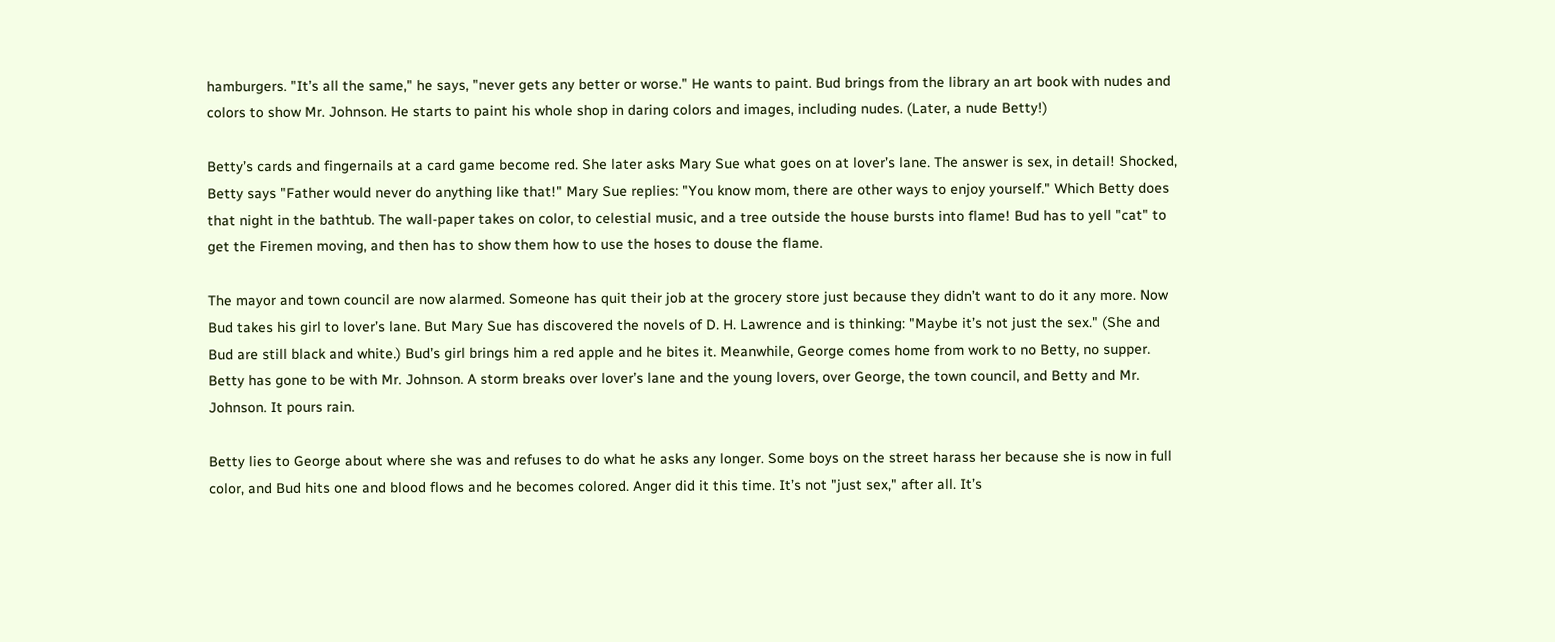hamburgers. "It’s all the same," he says, "never gets any better or worse." He wants to paint. Bud brings from the library an art book with nudes and colors to show Mr. Johnson. He starts to paint his whole shop in daring colors and images, including nudes. (Later, a nude Betty!)

Betty’s cards and fingernails at a card game become red. She later asks Mary Sue what goes on at lover’s lane. The answer is sex, in detail! Shocked, Betty says "Father would never do anything like that!" Mary Sue replies: "You know mom, there are other ways to enjoy yourself." Which Betty does that night in the bathtub. The wall-paper takes on color, to celestial music, and a tree outside the house bursts into flame! Bud has to yell "cat" to get the Firemen moving, and then has to show them how to use the hoses to douse the flame.

The mayor and town council are now alarmed. Someone has quit their job at the grocery store just because they didn’t want to do it any more. Now Bud takes his girl to lover’s lane. But Mary Sue has discovered the novels of D. H. Lawrence and is thinking: "Maybe it’s not just the sex." (She and Bud are still black and white.) Bud’s girl brings him a red apple and he bites it. Meanwhile, George comes home from work to no Betty, no supper. Betty has gone to be with Mr. Johnson. A storm breaks over lover’s lane and the young lovers, over George, the town council, and Betty and Mr. Johnson. It pours rain.

Betty lies to George about where she was and refuses to do what he asks any longer. Some boys on the street harass her because she is now in full color, and Bud hits one and blood flows and he becomes colored. Anger did it this time. It’s not "just sex," after all. It’s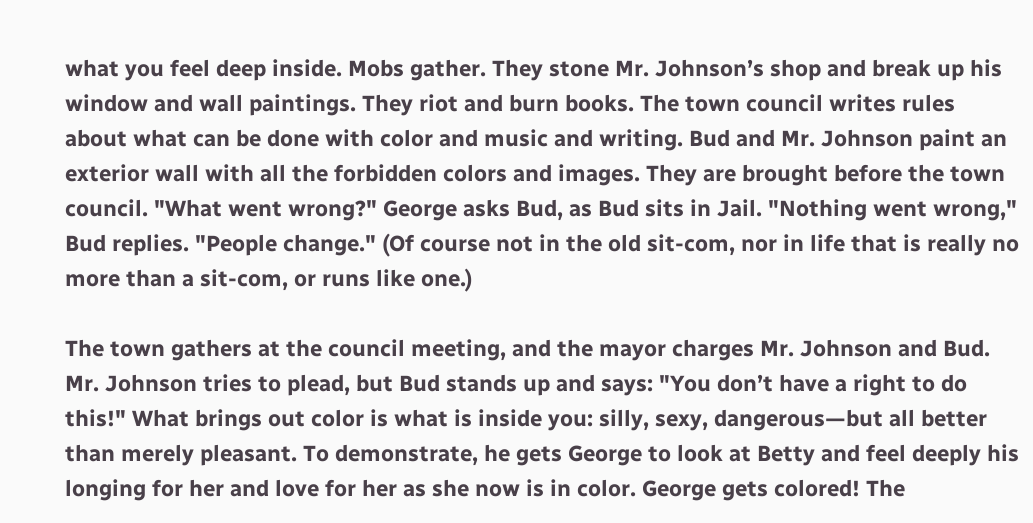what you feel deep inside. Mobs gather. They stone Mr. Johnson’s shop and break up his window and wall paintings. They riot and burn books. The town council writes rules about what can be done with color and music and writing. Bud and Mr. Johnson paint an exterior wall with all the forbidden colors and images. They are brought before the town council. "What went wrong?" George asks Bud, as Bud sits in Jail. "Nothing went wrong," Bud replies. "People change." (Of course not in the old sit-com, nor in life that is really no more than a sit-com, or runs like one.)

The town gathers at the council meeting, and the mayor charges Mr. Johnson and Bud. Mr. Johnson tries to plead, but Bud stands up and says: "You don’t have a right to do this!" What brings out color is what is inside you: silly, sexy, dangerous—but all better than merely pleasant. To demonstrate, he gets George to look at Betty and feel deeply his longing for her and love for her as she now is in color. George gets colored! The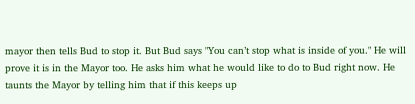mayor then tells Bud to stop it. But Bud says "You can’t stop what is inside of you." He will prove it is in the Mayor too. He asks him what he would like to do to Bud right now. He taunts the Mayor by telling him that if this keeps up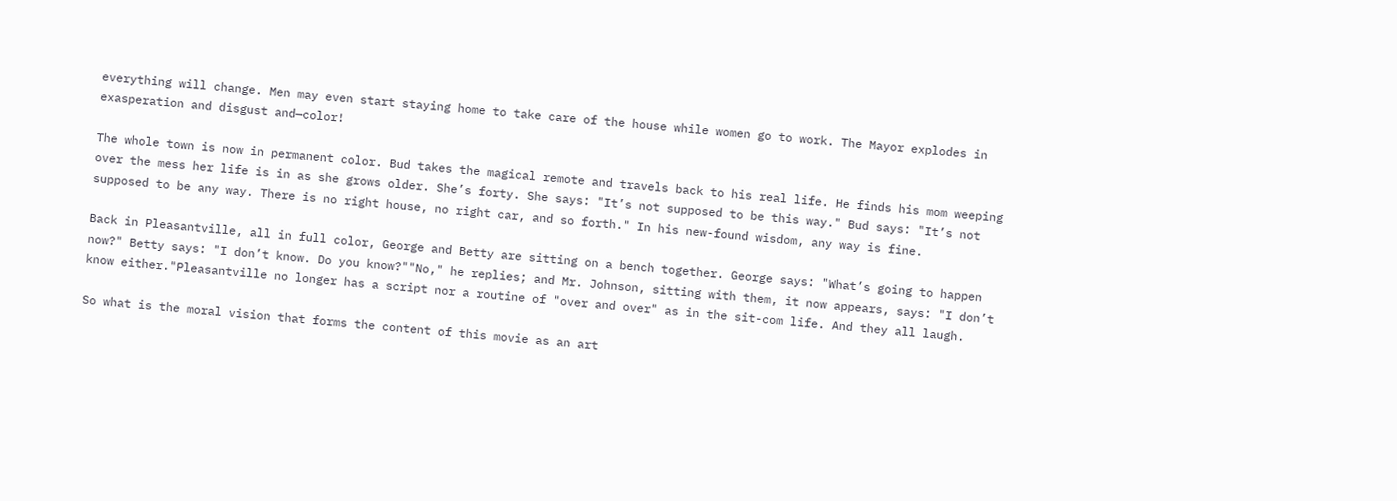everything will change. Men may even start staying home to take care of the house while women go to work. The Mayor explodes in exasperation and disgust and—color!

The whole town is now in permanent color. Bud takes the magical remote and travels back to his real life. He finds his mom weeping over the mess her life is in as she grows older. She’s forty. She says: "It’s not supposed to be this way." Bud says: "It’s not supposed to be any way. There is no right house, no right car, and so forth." In his new-found wisdom, any way is fine.

Back in Pleasantville, all in full color, George and Betty are sitting on a bench together. George says: "What’s going to happen now?" Betty says: "I don’t know. Do you know?""No," he replies; and Mr. Johnson, sitting with them, it now appears, says: "I don’t know either."Pleasantville no longer has a script nor a routine of "over and over" as in the sit-com life. And they all laugh.

So what is the moral vision that forms the content of this movie as an art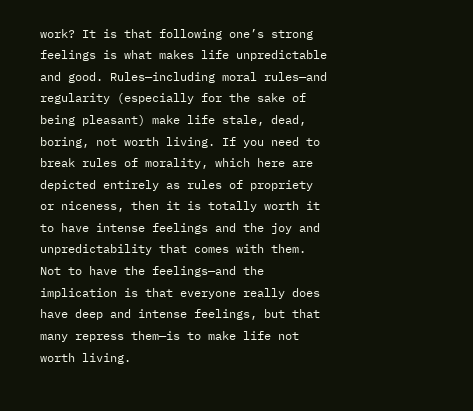work? It is that following one’s strong feelings is what makes life unpredictable and good. Rules—including moral rules—and regularity (especially for the sake of being pleasant) make life stale, dead, boring, not worth living. If you need to break rules of morality, which here are depicted entirely as rules of propriety or niceness, then it is totally worth it to have intense feelings and the joy and unpredictability that comes with them. Not to have the feelings—and the implication is that everyone really does have deep and intense feelings, but that many repress them—is to make life not worth living.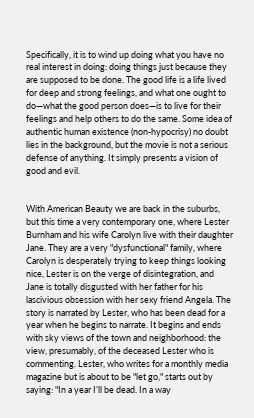Specifically, it is to wind up doing what you have no real interest in doing: doing things just because they are supposed to be done. The good life is a life lived for deep and strong feelings, and what one ought to do—what the good person does—is to live for their feelings and help others to do the same. Some idea of authentic human existence (non-hypocrisy) no doubt lies in the background, but the movie is not a serious defense of anything. It simply presents a vision of good and evil.


With American Beauty we are back in the suburbs, but this time a very contemporary one, where Lester Burnham and his wife Carolyn live with their daughter Jane. They are a very "dysfunctional" family, where Carolyn is desperately trying to keep things looking nice, Lester is on the verge of disintegration, and Jane is totally disgusted with her father for his lascivious obsession with her sexy friend Angela. The story is narrated by Lester, who has been dead for a year when he begins to narrate. It begins and ends with sky views of the town and neighborhood: the view, presumably, of the deceased Lester who is commenting. Lester, who writes for a monthly media magazine but is about to be "let go," starts out by saying: "In a year I’ll be dead. In a way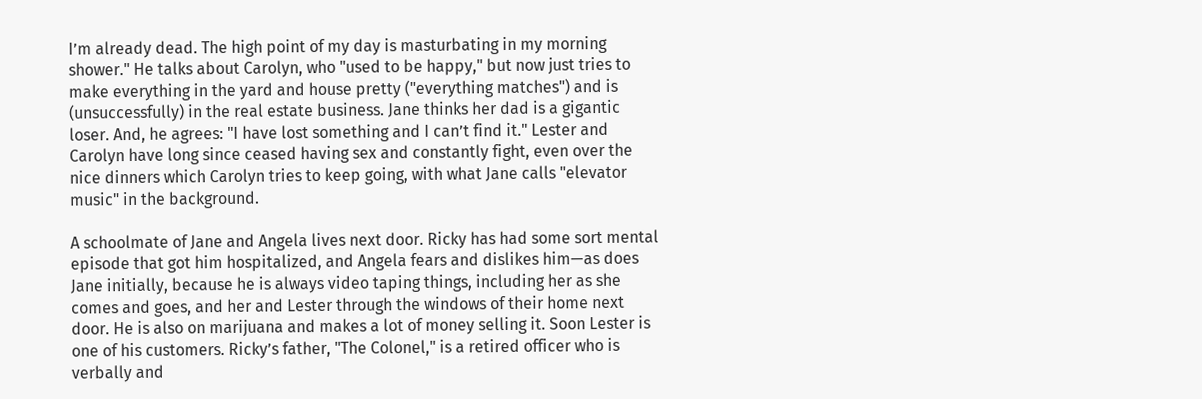I’m already dead. The high point of my day is masturbating in my morning shower." He talks about Carolyn, who "used to be happy," but now just tries to make everything in the yard and house pretty ("everything matches") and is (unsuccessfully) in the real estate business. Jane thinks her dad is a gigantic loser. And, he agrees: "I have lost something and I can’t find it." Lester and Carolyn have long since ceased having sex and constantly fight, even over the nice dinners which Carolyn tries to keep going, with what Jane calls "elevator music" in the background.

A schoolmate of Jane and Angela lives next door. Ricky has had some sort mental episode that got him hospitalized, and Angela fears and dislikes him—as does Jane initially, because he is always video taping things, including her as she comes and goes, and her and Lester through the windows of their home next door. He is also on marijuana and makes a lot of money selling it. Soon Lester is one of his customers. Ricky’s father, "The Colonel," is a retired officer who is verbally and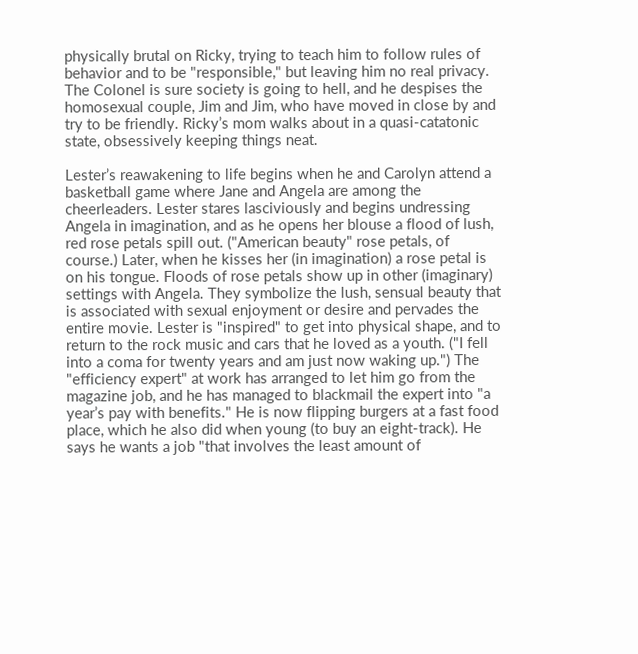physically brutal on Ricky, trying to teach him to follow rules of behavior and to be "responsible," but leaving him no real privacy. The Colonel is sure society is going to hell, and he despises the homosexual couple, Jim and Jim, who have moved in close by and try to be friendly. Ricky’s mom walks about in a quasi-catatonic state, obsessively keeping things neat.

Lester’s reawakening to life begins when he and Carolyn attend a basketball game where Jane and Angela are among the cheerleaders. Lester stares lasciviously and begins undressing Angela in imagination, and as he opens her blouse a flood of lush, red rose petals spill out. ("American beauty" rose petals, of course.) Later, when he kisses her (in imagination) a rose petal is on his tongue. Floods of rose petals show up in other (imaginary) settings with Angela. They symbolize the lush, sensual beauty that is associated with sexual enjoyment or desire and pervades the entire movie. Lester is "inspired" to get into physical shape, and to return to the rock music and cars that he loved as a youth. ("I fell into a coma for twenty years and am just now waking up.") The "efficiency expert" at work has arranged to let him go from the magazine job, and he has managed to blackmail the expert into "a year’s pay with benefits." He is now flipping burgers at a fast food place, which he also did when young (to buy an eight-track). He says he wants a job "that involves the least amount of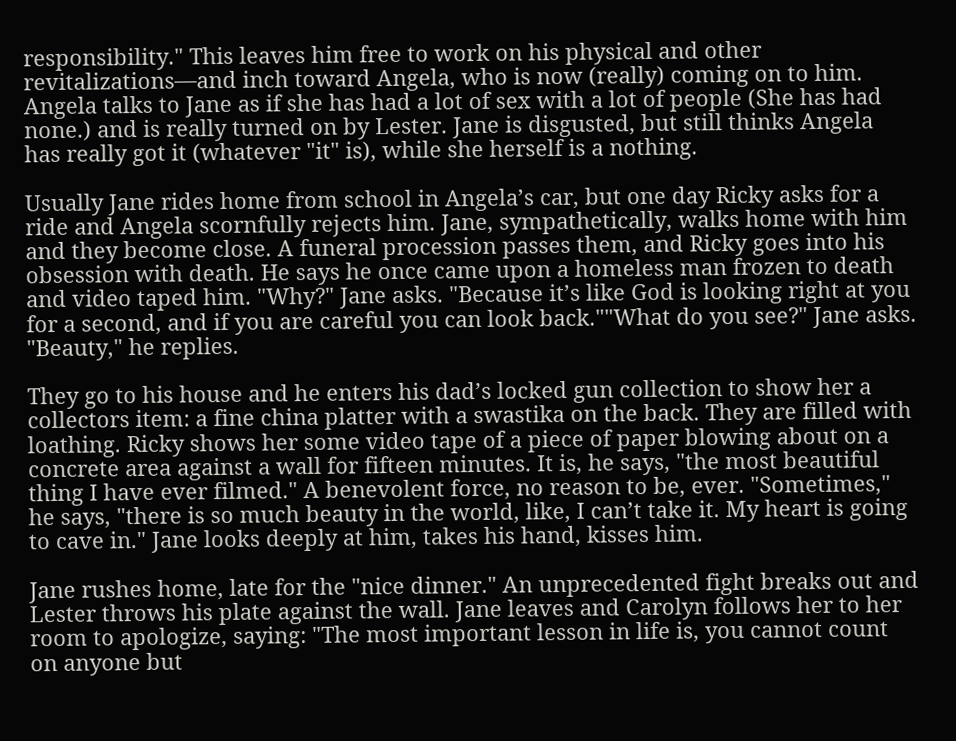responsibility." This leaves him free to work on his physical and other revitalizations—and inch toward Angela, who is now (really) coming on to him. Angela talks to Jane as if she has had a lot of sex with a lot of people (She has had none.) and is really turned on by Lester. Jane is disgusted, but still thinks Angela has really got it (whatever "it" is), while she herself is a nothing.

Usually Jane rides home from school in Angela’s car, but one day Ricky asks for a ride and Angela scornfully rejects him. Jane, sympathetically, walks home with him and they become close. A funeral procession passes them, and Ricky goes into his obsession with death. He says he once came upon a homeless man frozen to death and video taped him. "Why?" Jane asks. "Because it’s like God is looking right at you for a second, and if you are careful you can look back.""What do you see?" Jane asks. "Beauty," he replies.

They go to his house and he enters his dad’s locked gun collection to show her a collectors item: a fine china platter with a swastika on the back. They are filled with loathing. Ricky shows her some video tape of a piece of paper blowing about on a concrete area against a wall for fifteen minutes. It is, he says, "the most beautiful thing I have ever filmed." A benevolent force, no reason to be, ever. "Sometimes," he says, "there is so much beauty in the world, like, I can’t take it. My heart is going to cave in." Jane looks deeply at him, takes his hand, kisses him.

Jane rushes home, late for the "nice dinner." An unprecedented fight breaks out and Lester throws his plate against the wall. Jane leaves and Carolyn follows her to her room to apologize, saying: "The most important lesson in life is, you cannot count on anyone but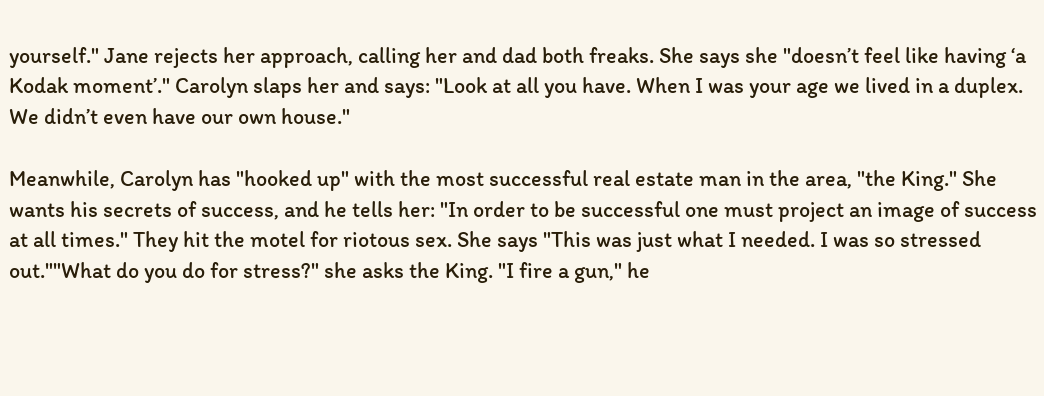yourself." Jane rejects her approach, calling her and dad both freaks. She says she "doesn’t feel like having ‘a Kodak moment’." Carolyn slaps her and says: "Look at all you have. When I was your age we lived in a duplex. We didn’t even have our own house."

Meanwhile, Carolyn has "hooked up" with the most successful real estate man in the area, "the King." She wants his secrets of success, and he tells her: "In order to be successful one must project an image of success at all times." They hit the motel for riotous sex. She says "This was just what I needed. I was so stressed out.""What do you do for stress?" she asks the King. "I fire a gun," he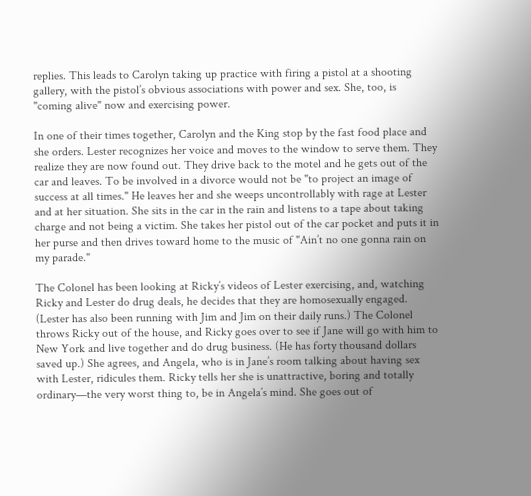replies. This leads to Carolyn taking up practice with firing a pistol at a shooting gallery, with the pistol’s obvious associations with power and sex. She, too, is "coming alive" now and exercising power.

In one of their times together, Carolyn and the King stop by the fast food place and she orders. Lester recognizes her voice and moves to the window to serve them. They realize they are now found out. They drive back to the motel and he gets out of the car and leaves. To be involved in a divorce would not be "to project an image of success at all times." He leaves her and she weeps uncontrollably with rage at Lester and at her situation. She sits in the car in the rain and listens to a tape about taking charge and not being a victim. She takes her pistol out of the car pocket and puts it in her purse and then drives toward home to the music of "Ain’t no one gonna rain on my parade."

The Colonel has been looking at Ricky’s videos of Lester exercising, and, watching Ricky and Lester do drug deals, he decides that they are homosexually engaged. (Lester has also been running with Jim and Jim on their daily runs.) The Colonel throws Ricky out of the house, and Ricky goes over to see if Jane will go with him to New York and live together and do drug business. (He has forty thousand dollars saved up.) She agrees, and Angela, who is in Jane’s room talking about having sex with Lester, ridicules them. Ricky tells her she is unattractive, boring and totally ordinary—the very worst thing to, be in Angela’s mind. She goes out of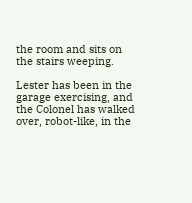the room and sits on the stairs weeping.

Lester has been in the garage exercising, and the Colonel has walked over, robot-like, in the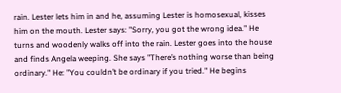rain. Lester lets him in and he, assuming Lester is homosexual, kisses him on the mouth. Lester says: "Sorry, you got the wrong idea." He turns and woodenly walks off into the rain. Lester goes into the house and finds Angela weeping. She says "There’s nothing worse than being ordinary." He: "You couldn’t be ordinary if you tried." He begins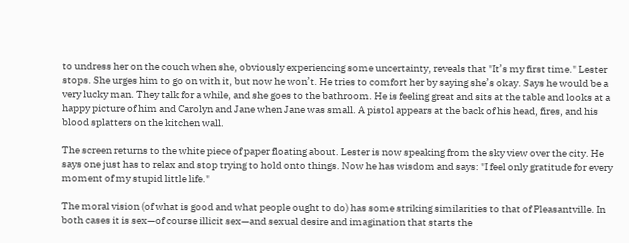to undress her on the couch when she, obviously experiencing some uncertainty, reveals that "It’s my first time." Lester stops. She urges him to go on with it, but now he won’t. He tries to comfort her by saying she’s okay. Says he would be a very lucky man. They talk for a while, and she goes to the bathroom. He is feeling great and sits at the table and looks at a happy picture of him and Carolyn and Jane when Jane was small. A pistol appears at the back of his head, fires, and his blood splatters on the kitchen wall.

The screen returns to the white piece of paper floating about. Lester is now speaking from the sky view over the city. He says one just has to relax and stop trying to hold onto things. Now he has wisdom and says: "I feel only gratitude for every moment of my stupid little life."

The moral vision (of what is good and what people ought to do) has some striking similarities to that of Pleasantville. In both cases it is sex—of course illicit sex—and sexual desire and imagination that starts the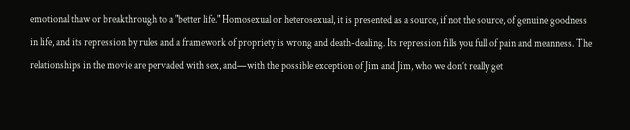emotional thaw or breakthrough to a "better life." Homosexual or heterosexual, it is presented as a source, if not the source, of genuine goodness in life, and its repression by rules and a framework of propriety is wrong and death-dealing. Its repression fills you full of pain and meanness. The relationships in the movie are pervaded with sex, and—with the possible exception of Jim and Jim, who we don’t really get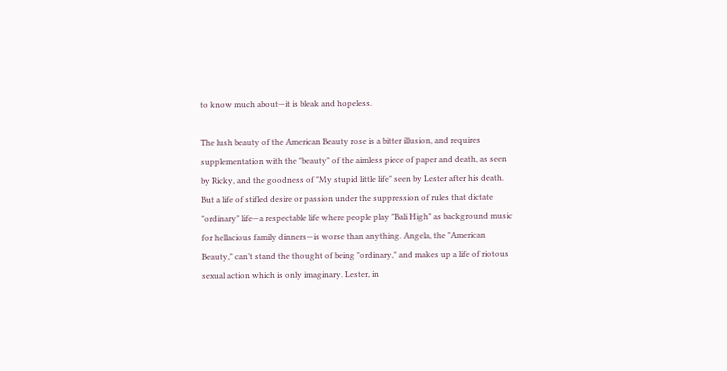to know much about—it is bleak and hopeless.

The lush beauty of the American Beauty rose is a bitter illusion, and requires supplementation with the "beauty" of the aimless piece of paper and death, as seen by Ricky, and the goodness of "My stupid little life" seen by Lester after his death. But a life of stifled desire or passion under the suppression of rules that dictate "ordinary" life—a respectable life where people play "Bali High" as background music for hellacious family dinners—is worse than anything. Angela, the "American Beauty," can’t stand the thought of being "ordinary," and makes up a life of riotous sexual action which is only imaginary. Lester, in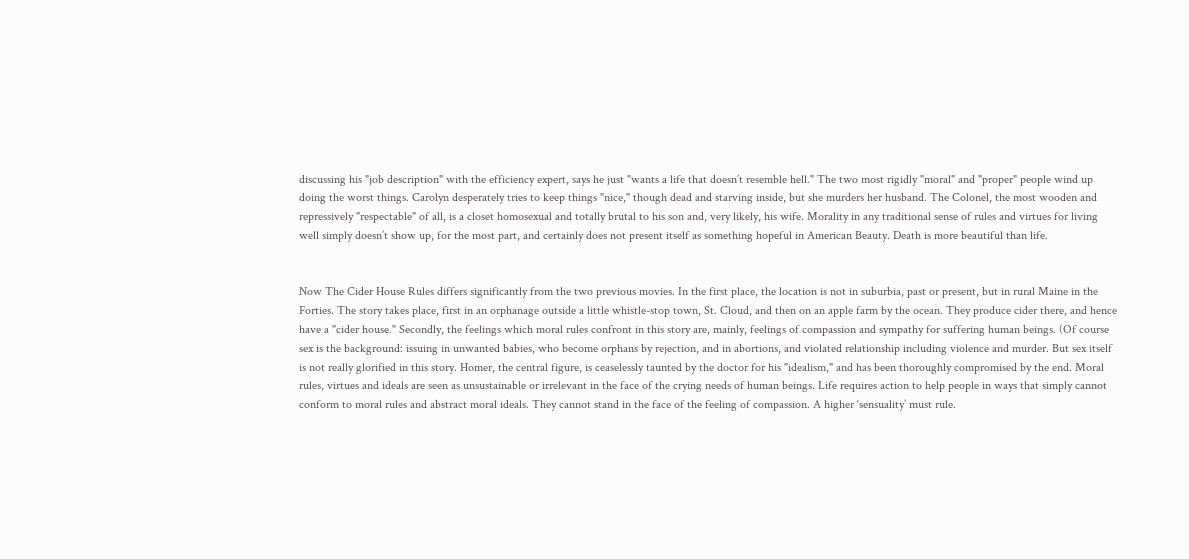discussing his "job description" with the efficiency expert, says he just "wants a life that doesn’t resemble hell." The two most rigidly "moral" and "proper" people wind up doing the worst things. Carolyn desperately tries to keep things "nice," though dead and starving inside, but she murders her husband. The Colonel, the most wooden and repressively "respectable" of all, is a closet homosexual and totally brutal to his son and, very likely, his wife. Morality in any traditional sense of rules and virtues for living well simply doesn’t show up, for the most part, and certainly does not present itself as something hopeful in American Beauty. Death is more beautiful than life.


Now The Cider House Rules differs significantly from the two previous movies. In the first place, the location is not in suburbia, past or present, but in rural Maine in the Forties. The story takes place, first in an orphanage outside a little whistle-stop town, St. Cloud, and then on an apple farm by the ocean. They produce cider there, and hence have a "cider house." Secondly, the feelings which moral rules confront in this story are, mainly, feelings of compassion and sympathy for suffering human beings. (Of course sex is the background: issuing in unwanted babies, who become orphans by rejection, and in abortions, and violated relationship including violence and murder. But sex itself is not really glorified in this story. Homer, the central figure, is ceaselessly taunted by the doctor for his "idealism," and has been thoroughly compromised by the end. Moral rules, virtues and ideals are seen as unsustainable or irrelevant in the face of the crying needs of human beings. Life requires action to help people in ways that simply cannot conform to moral rules and abstract moral ideals. They cannot stand in the face of the feeling of compassion. A higher ‘sensuality’ must rule.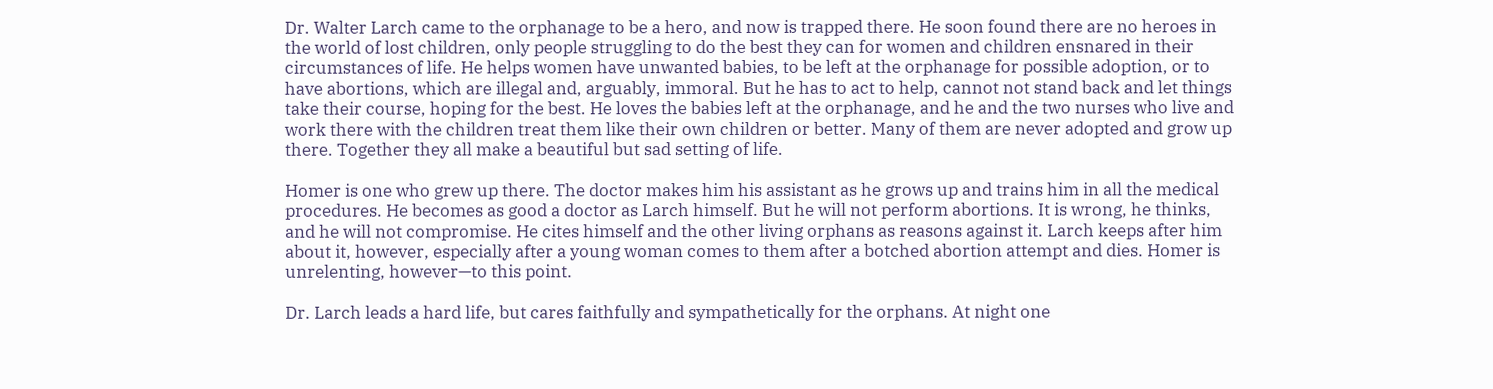Dr. Walter Larch came to the orphanage to be a hero, and now is trapped there. He soon found there are no heroes in the world of lost children, only people struggling to do the best they can for women and children ensnared in their circumstances of life. He helps women have unwanted babies, to be left at the orphanage for possible adoption, or to have abortions, which are illegal and, arguably, immoral. But he has to act to help, cannot not stand back and let things take their course, hoping for the best. He loves the babies left at the orphanage, and he and the two nurses who live and work there with the children treat them like their own children or better. Many of them are never adopted and grow up there. Together they all make a beautiful but sad setting of life.

Homer is one who grew up there. The doctor makes him his assistant as he grows up and trains him in all the medical procedures. He becomes as good a doctor as Larch himself. But he will not perform abortions. It is wrong, he thinks, and he will not compromise. He cites himself and the other living orphans as reasons against it. Larch keeps after him about it, however, especially after a young woman comes to them after a botched abortion attempt and dies. Homer is unrelenting, however—to this point.

Dr. Larch leads a hard life, but cares faithfully and sympathetically for the orphans. At night one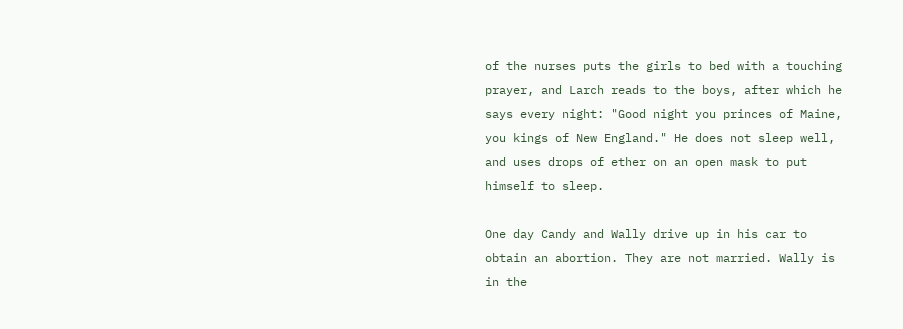of the nurses puts the girls to bed with a touching prayer, and Larch reads to the boys, after which he says every night: "Good night you princes of Maine, you kings of New England." He does not sleep well, and uses drops of ether on an open mask to put himself to sleep.

One day Candy and Wally drive up in his car to obtain an abortion. They are not married. Wally is in the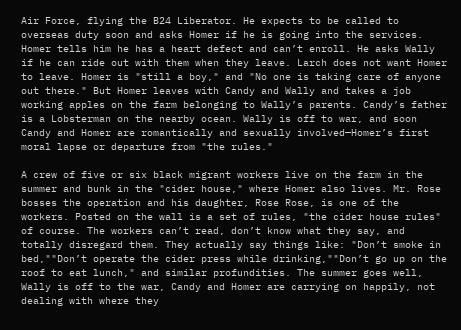Air Force, flying the B24 Liberator. He expects to be called to overseas duty soon and asks Homer if he is going into the services. Homer tells him he has a heart defect and can’t enroll. He asks Wally if he can ride out with them when they leave. Larch does not want Homer to leave. Homer is "still a boy," and "No one is taking care of anyone out there." But Homer leaves with Candy and Wally and takes a job working apples on the farm belonging to Wally’s parents. Candy’s father is a Lobsterman on the nearby ocean. Wally is off to war, and soon Candy and Homer are romantically and sexually involved—Homer’s first moral lapse or departure from "the rules."

A crew of five or six black migrant workers live on the farm in the summer and bunk in the "cider house," where Homer also lives. Mr. Rose bosses the operation and his daughter, Rose Rose, is one of the workers. Posted on the wall is a set of rules, "the cider house rules" of course. The workers can’t read, don’t know what they say, and totally disregard them. They actually say things like: "Don’t smoke in bed,""Don’t operate the cider press while drinking,""Don’t go up on the roof to eat lunch," and similar profundities. The summer goes well, Wally is off to the war, Candy and Homer are carrying on happily, not dealing with where they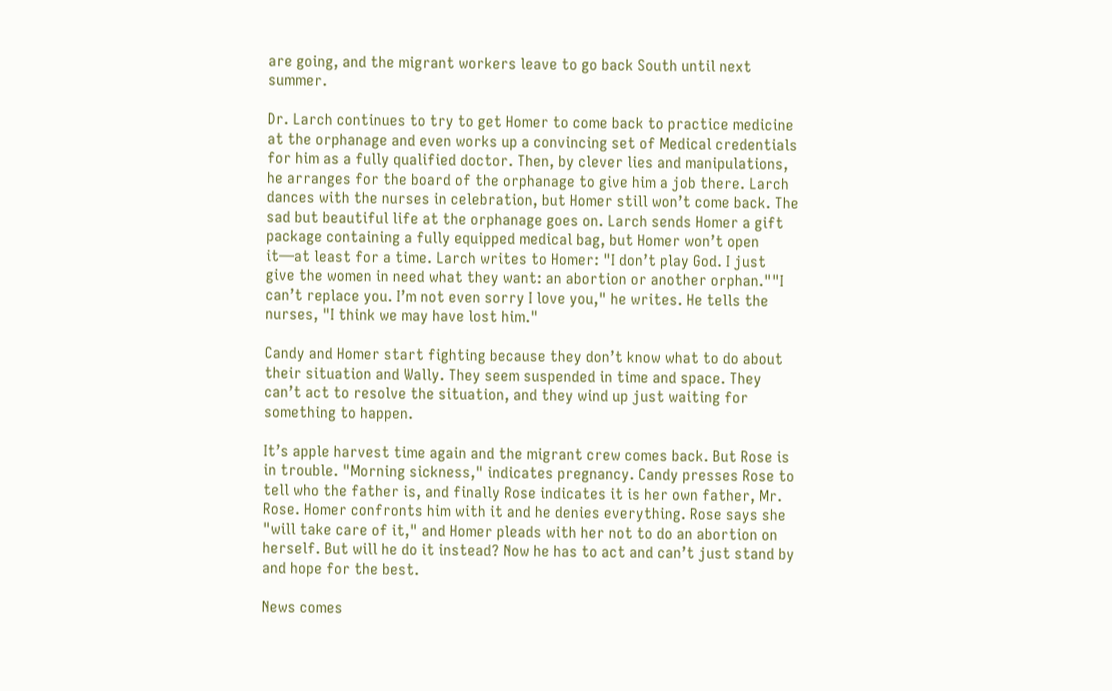are going, and the migrant workers leave to go back South until next summer.

Dr. Larch continues to try to get Homer to come back to practice medicine at the orphanage and even works up a convincing set of Medical credentials for him as a fully qualified doctor. Then, by clever lies and manipulations, he arranges for the board of the orphanage to give him a job there. Larch dances with the nurses in celebration, but Homer still won’t come back. The sad but beautiful life at the orphanage goes on. Larch sends Homer a gift package containing a fully equipped medical bag, but Homer won’t open it—at least for a time. Larch writes to Homer: "I don’t play God. I just give the women in need what they want: an abortion or another orphan.""I can’t replace you. I’m not even sorry I love you," he writes. He tells the nurses, "I think we may have lost him."

Candy and Homer start fighting because they don’t know what to do about their situation and Wally. They seem suspended in time and space. They can’t act to resolve the situation, and they wind up just waiting for something to happen.

It’s apple harvest time again and the migrant crew comes back. But Rose is in trouble. "Morning sickness," indicates pregnancy. Candy presses Rose to tell who the father is, and finally Rose indicates it is her own father, Mr. Rose. Homer confronts him with it and he denies everything. Rose says she "will take care of it," and Homer pleads with her not to do an abortion on herself. But will he do it instead? Now he has to act and can’t just stand by and hope for the best.

News comes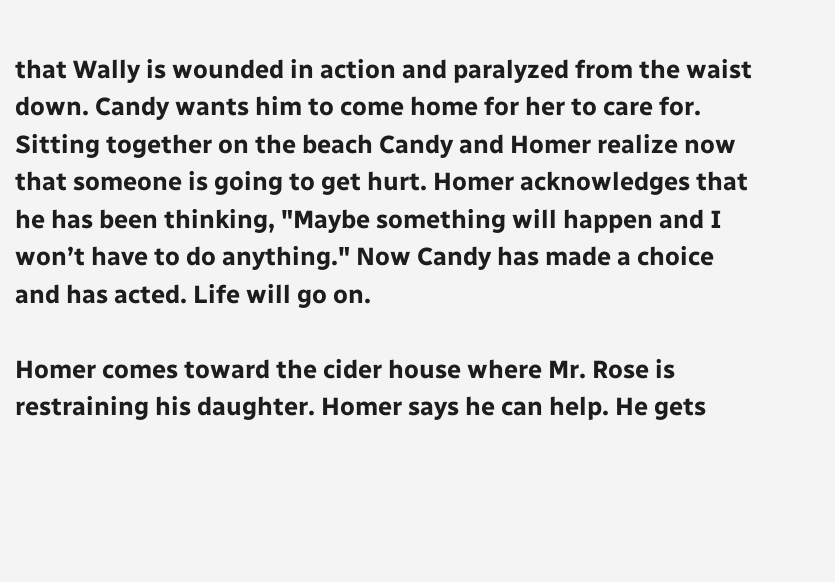that Wally is wounded in action and paralyzed from the waist down. Candy wants him to come home for her to care for. Sitting together on the beach Candy and Homer realize now that someone is going to get hurt. Homer acknowledges that he has been thinking, "Maybe something will happen and I won’t have to do anything." Now Candy has made a choice and has acted. Life will go on.

Homer comes toward the cider house where Mr. Rose is restraining his daughter. Homer says he can help. He gets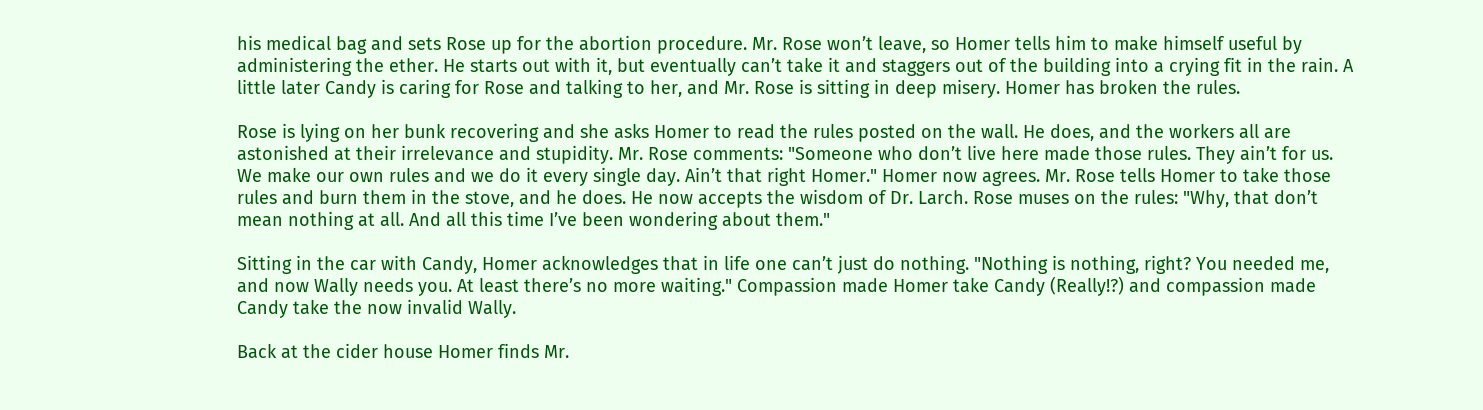his medical bag and sets Rose up for the abortion procedure. Mr. Rose won’t leave, so Homer tells him to make himself useful by administering the ether. He starts out with it, but eventually can’t take it and staggers out of the building into a crying fit in the rain. A little later Candy is caring for Rose and talking to her, and Mr. Rose is sitting in deep misery. Homer has broken the rules.

Rose is lying on her bunk recovering and she asks Homer to read the rules posted on the wall. He does, and the workers all are astonished at their irrelevance and stupidity. Mr. Rose comments: "Someone who don’t live here made those rules. They ain’t for us. We make our own rules and we do it every single day. Ain’t that right Homer." Homer now agrees. Mr. Rose tells Homer to take those rules and burn them in the stove, and he does. He now accepts the wisdom of Dr. Larch. Rose muses on the rules: "Why, that don’t mean nothing at all. And all this time I’ve been wondering about them."

Sitting in the car with Candy, Homer acknowledges that in life one can’t just do nothing. "Nothing is nothing, right? You needed me, and now Wally needs you. At least there’s no more waiting." Compassion made Homer take Candy (Really!?) and compassion made Candy take the now invalid Wally.

Back at the cider house Homer finds Mr.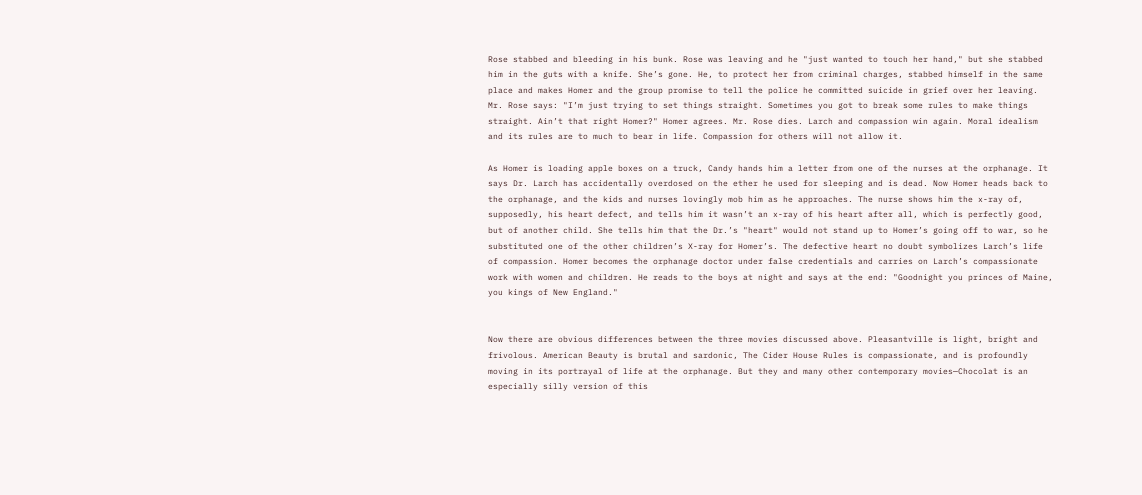Rose stabbed and bleeding in his bunk. Rose was leaving and he "just wanted to touch her hand," but she stabbed him in the guts with a knife. She’s gone. He, to protect her from criminal charges, stabbed himself in the same place and makes Homer and the group promise to tell the police he committed suicide in grief over her leaving. Mr. Rose says: "I’m just trying to set things straight. Sometimes you got to break some rules to make things straight. Ain’t that right Homer?" Homer agrees. Mr. Rose dies. Larch and compassion win again. Moral idealism and its rules are to much to bear in life. Compassion for others will not allow it.

As Homer is loading apple boxes on a truck, Candy hands him a letter from one of the nurses at the orphanage. It says Dr. Larch has accidentally overdosed on the ether he used for sleeping and is dead. Now Homer heads back to the orphanage, and the kids and nurses lovingly mob him as he approaches. The nurse shows him the x-ray of, supposedly, his heart defect, and tells him it wasn’t an x-ray of his heart after all, which is perfectly good, but of another child. She tells him that the Dr.’s "heart" would not stand up to Homer’s going off to war, so he substituted one of the other children’s X-ray for Homer’s. The defective heart no doubt symbolizes Larch’s life of compassion. Homer becomes the orphanage doctor under false credentials and carries on Larch’s compassionate work with women and children. He reads to the boys at night and says at the end: "Goodnight you princes of Maine, you kings of New England."


Now there are obvious differences between the three movies discussed above. Pleasantville is light, bright and frivolous. American Beauty is brutal and sardonic, The Cider House Rules is compassionate, and is profoundly moving in its portrayal of life at the orphanage. But they and many other contemporary movies—Chocolat is an especially silly version of this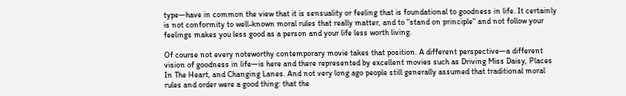type—have in common the view that it is sensuality or feeling that is foundational to goodness in life. It certainly is not conformity to well-known moral rules that really matter, and to "stand on principle" and not follow your feelings makes you less good as a person and your life less worth living.

Of course not every noteworthy contemporary movie takes that position. A different perspective—a different vision of goodness in life—is here and there represented by excellent movies such as Driving Miss Daisy, Places In The Heart, and Changing Lanes. And not very long ago people still generally assumed that traditional moral rules and order were a good thing: that the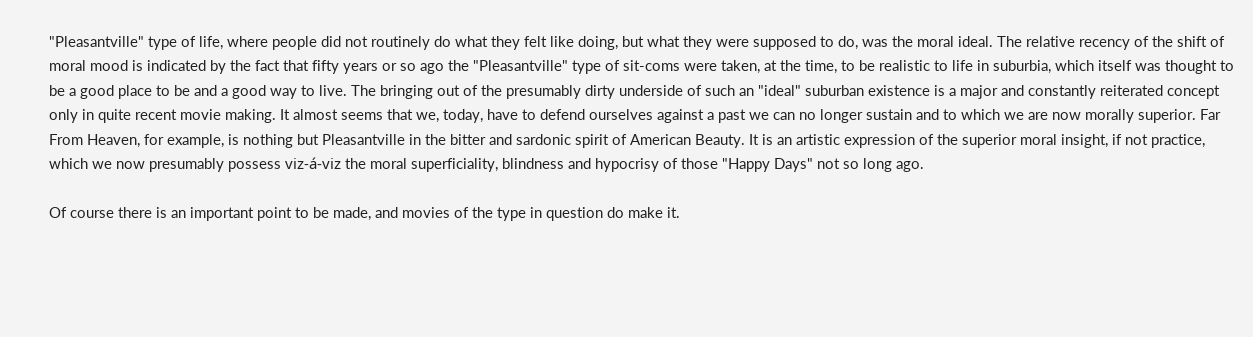"Pleasantville" type of life, where people did not routinely do what they felt like doing, but what they were supposed to do, was the moral ideal. The relative recency of the shift of moral mood is indicated by the fact that fifty years or so ago the "Pleasantville" type of sit-coms were taken, at the time, to be realistic to life in suburbia, which itself was thought to be a good place to be and a good way to live. The bringing out of the presumably dirty underside of such an "ideal" suburban existence is a major and constantly reiterated concept only in quite recent movie making. It almost seems that we, today, have to defend ourselves against a past we can no longer sustain and to which we are now morally superior. Far From Heaven, for example, is nothing but Pleasantville in the bitter and sardonic spirit of American Beauty. It is an artistic expression of the superior moral insight, if not practice, which we now presumably possess viz-á-viz the moral superficiality, blindness and hypocrisy of those "Happy Days" not so long ago.

Of course there is an important point to be made, and movies of the type in question do make it.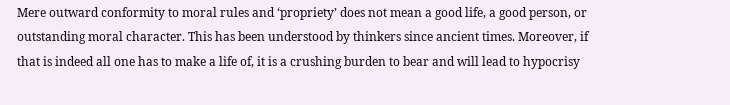Mere outward conformity to moral rules and ‘propriety’ does not mean a good life, a good person, or outstanding moral character. This has been understood by thinkers since ancient times. Moreover, if that is indeed all one has to make a life of, it is a crushing burden to bear and will lead to hypocrisy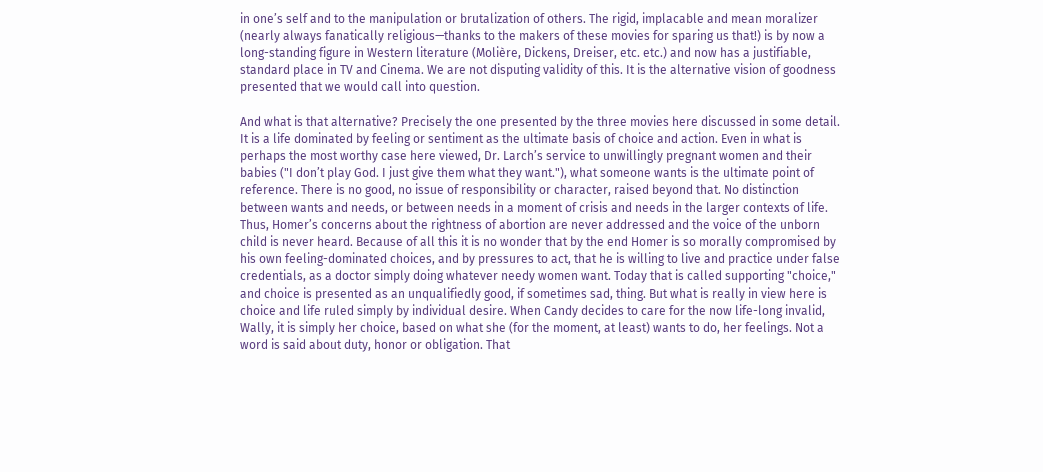in one’s self and to the manipulation or brutalization of others. The rigid, implacable and mean moralizer (nearly always fanatically religious—thanks to the makers of these movies for sparing us that!) is by now a long-standing figure in Western literature (Molière, Dickens, Dreiser, etc. etc.) and now has a justifiable, standard place in TV and Cinema. We are not disputing validity of this. It is the alternative vision of goodness presented that we would call into question.

And what is that alternative? Precisely the one presented by the three movies here discussed in some detail. It is a life dominated by feeling or sentiment as the ultimate basis of choice and action. Even in what is perhaps the most worthy case here viewed, Dr. Larch’s service to unwillingly pregnant women and their babies ("I don’t play God. I just give them what they want."), what someone wants is the ultimate point of reference. There is no good, no issue of responsibility or character, raised beyond that. No distinction between wants and needs, or between needs in a moment of crisis and needs in the larger contexts of life. Thus, Homer’s concerns about the rightness of abortion are never addressed and the voice of the unborn child is never heard. Because of all this it is no wonder that by the end Homer is so morally compromised by his own feeling-dominated choices, and by pressures to act, that he is willing to live and practice under false credentials, as a doctor simply doing whatever needy women want. Today that is called supporting "choice," and choice is presented as an unqualifiedly good, if sometimes sad, thing. But what is really in view here is choice and life ruled simply by individual desire. When Candy decides to care for the now life-long invalid, Wally, it is simply her choice, based on what she (for the moment, at least) wants to do, her feelings. Not a word is said about duty, honor or obligation. That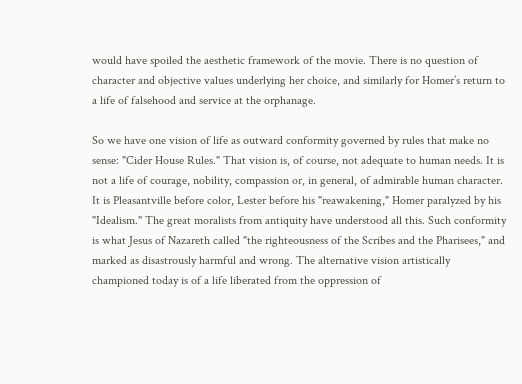would have spoiled the aesthetic framework of the movie. There is no question of character and objective values underlying her choice, and similarly for Homer’s return to a life of falsehood and service at the orphanage.

So we have one vision of life as outward conformity governed by rules that make no sense: "Cider House Rules." That vision is, of course, not adequate to human needs. It is not a life of courage, nobility, compassion or, in general, of admirable human character. It is Pleasantville before color, Lester before his "reawakening," Homer paralyzed by his "Idealism." The great moralists from antiquity have understood all this. Such conformity is what Jesus of Nazareth called "the righteousness of the Scribes and the Pharisees," and marked as disastrously harmful and wrong. The alternative vision artistically championed today is of a life liberated from the oppression of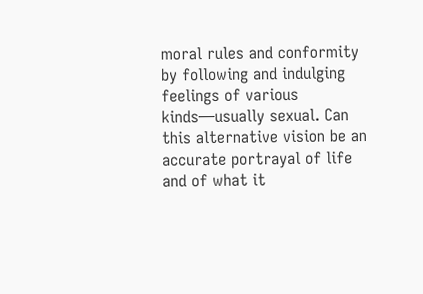moral rules and conformity by following and indulging feelings of various kinds—usually sexual. Can this alternative vision be an accurate portrayal of life and of what it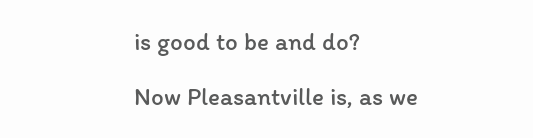is good to be and do?

Now Pleasantville is, as we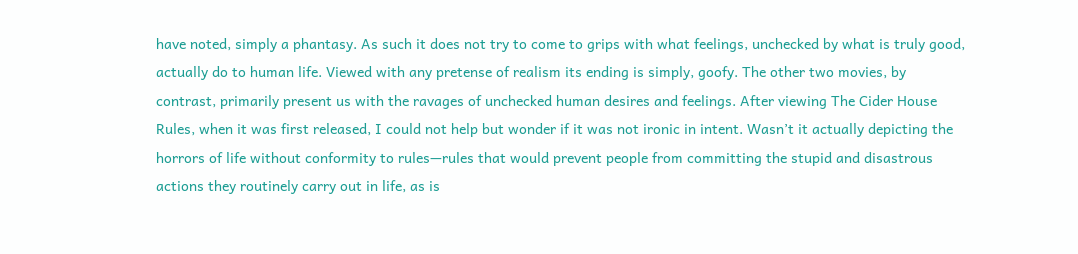have noted, simply a phantasy. As such it does not try to come to grips with what feelings, unchecked by what is truly good, actually do to human life. Viewed with any pretense of realism its ending is simply, goofy. The other two movies, by contrast, primarily present us with the ravages of unchecked human desires and feelings. After viewing The Cider House Rules, when it was first released, I could not help but wonder if it was not ironic in intent. Wasn’t it actually depicting the horrors of life without conformity to rules—rules that would prevent people from committing the stupid and disastrous actions they routinely carry out in life, as is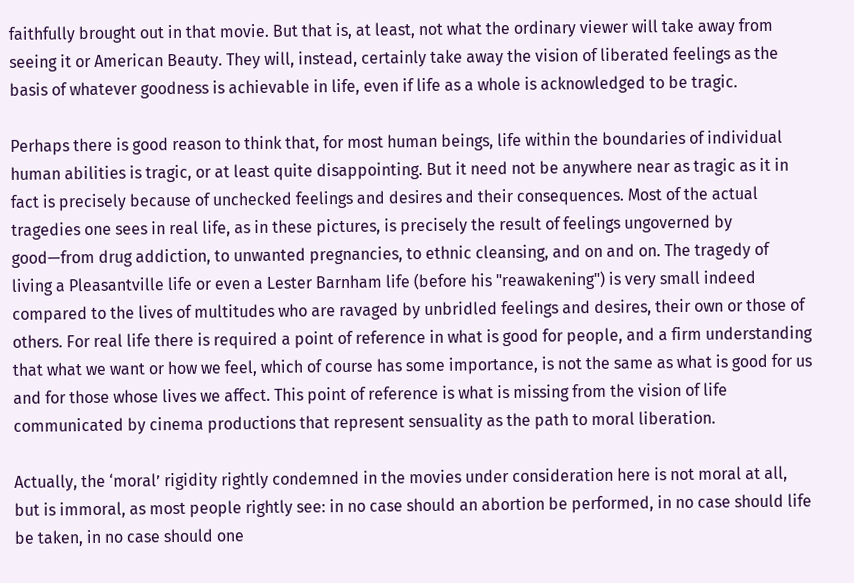faithfully brought out in that movie. But that is, at least, not what the ordinary viewer will take away from seeing it or American Beauty. They will, instead, certainly take away the vision of liberated feelings as the basis of whatever goodness is achievable in life, even if life as a whole is acknowledged to be tragic.

Perhaps there is good reason to think that, for most human beings, life within the boundaries of individual human abilities is tragic, or at least quite disappointing. But it need not be anywhere near as tragic as it in fact is precisely because of unchecked feelings and desires and their consequences. Most of the actual tragedies one sees in real life, as in these pictures, is precisely the result of feelings ungoverned by good—from drug addiction, to unwanted pregnancies, to ethnic cleansing, and on and on. The tragedy of living a Pleasantville life or even a Lester Barnham life (before his "reawakening") is very small indeed compared to the lives of multitudes who are ravaged by unbridled feelings and desires, their own or those of others. For real life there is required a point of reference in what is good for people, and a firm understanding that what we want or how we feel, which of course has some importance, is not the same as what is good for us and for those whose lives we affect. This point of reference is what is missing from the vision of life communicated by cinema productions that represent sensuality as the path to moral liberation.

Actually, the ‘moral’ rigidity rightly condemned in the movies under consideration here is not moral at all, but is immoral, as most people rightly see: in no case should an abortion be performed, in no case should life be taken, in no case should one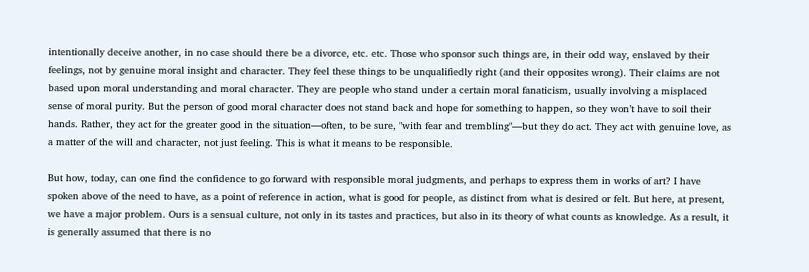intentionally deceive another, in no case should there be a divorce, etc. etc. Those who sponsor such things are, in their odd way, enslaved by their feelings, not by genuine moral insight and character. They feel these things to be unqualifiedly right (and their opposites wrong). Their claims are not based upon moral understanding and moral character. They are people who stand under a certain moral fanaticism, usually involving a misplaced sense of moral purity. But the person of good moral character does not stand back and hope for something to happen, so they won’t have to soil their hands. Rather, they act for the greater good in the situation—often, to be sure, "with fear and trembling"—but they do act. They act with genuine love, as a matter of the will and character, not just feeling. This is what it means to be responsible.

But how, today, can one find the confidence to go forward with responsible moral judgments, and perhaps to express them in works of art? I have spoken above of the need to have, as a point of reference in action, what is good for people, as distinct from what is desired or felt. But here, at present, we have a major problem. Ours is a sensual culture, not only in its tastes and practices, but also in its theory of what counts as knowledge. As a result, it is generally assumed that there is no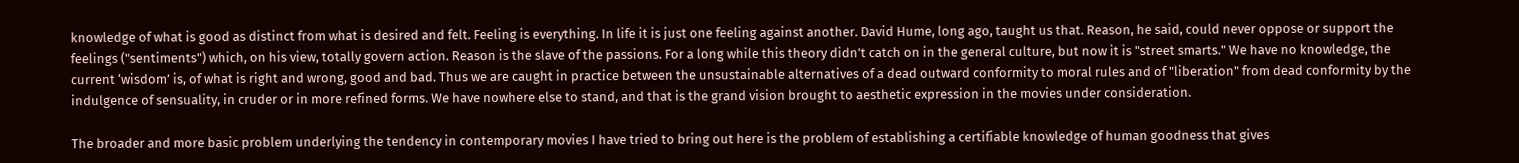knowledge of what is good as distinct from what is desired and felt. Feeling is everything. In life it is just one feeling against another. David Hume, long ago, taught us that. Reason, he said, could never oppose or support the feelings ("sentiments") which, on his view, totally govern action. Reason is the slave of the passions. For a long while this theory didn’t catch on in the general culture, but now it is "street smarts." We have no knowledge, the current ‘wisdom’ is, of what is right and wrong, good and bad. Thus we are caught in practice between the unsustainable alternatives of a dead outward conformity to moral rules and of "liberation" from dead conformity by the indulgence of sensuality, in cruder or in more refined forms. We have nowhere else to stand, and that is the grand vision brought to aesthetic expression in the movies under consideration.

The broader and more basic problem underlying the tendency in contemporary movies I have tried to bring out here is the problem of establishing a certifiable knowledge of human goodness that gives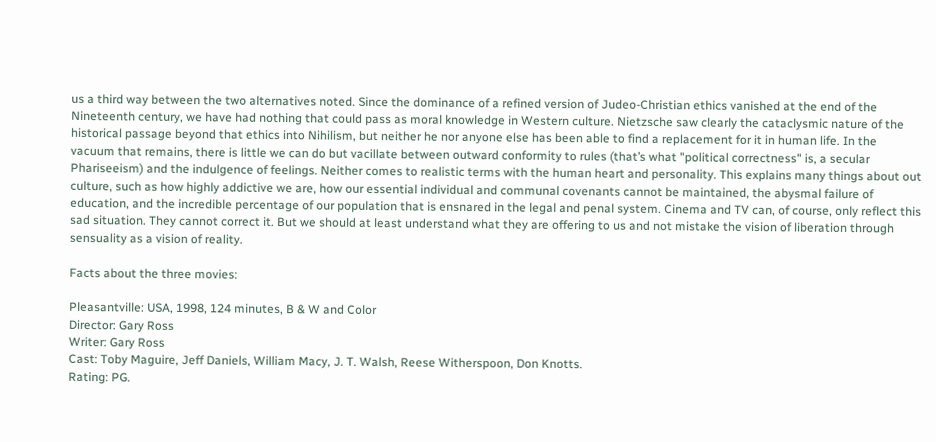us a third way between the two alternatives noted. Since the dominance of a refined version of Judeo-Christian ethics vanished at the end of the Nineteenth century, we have had nothing that could pass as moral knowledge in Western culture. Nietzsche saw clearly the cataclysmic nature of the historical passage beyond that ethics into Nihilism, but neither he nor anyone else has been able to find a replacement for it in human life. In the vacuum that remains, there is little we can do but vacillate between outward conformity to rules (that’s what "political correctness" is, a secular Phariseeism) and the indulgence of feelings. Neither comes to realistic terms with the human heart and personality. This explains many things about out culture, such as how highly addictive we are, how our essential individual and communal covenants cannot be maintained, the abysmal failure of education, and the incredible percentage of our population that is ensnared in the legal and penal system. Cinema and TV can, of course, only reflect this sad situation. They cannot correct it. But we should at least understand what they are offering to us and not mistake the vision of liberation through sensuality as a vision of reality.

Facts about the three movies:

Pleasantville: USA, 1998, 124 minutes, B & W and Color
Director: Gary Ross
Writer: Gary Ross
Cast: Toby Maguire, Jeff Daniels, William Macy, J. T. Walsh, Reese Witherspoon, Don Knotts.
Rating: PG.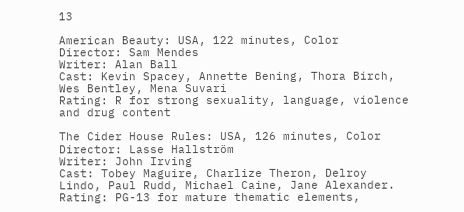13

American Beauty: USA, 122 minutes, Color
Director: Sam Mendes
Writer: Alan Ball
Cast: Kevin Spacey, Annette Bening, Thora Birch, Wes Bentley, Mena Suvari
Rating: R for strong sexuality, language, violence and drug content

The Cider House Rules: USA, 126 minutes, Color
Director: Lasse Hallström
Writer: John Irving
Cast: Tobey Maguire, Charlize Theron, Delroy Lindo, Paul Rudd, Michael Caine, Jane Alexander.
Rating: PG-13 for mature thematic elements,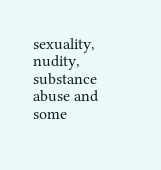sexuality, nudity, substance abuse and some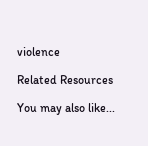violence

Related Resources

You may also like...